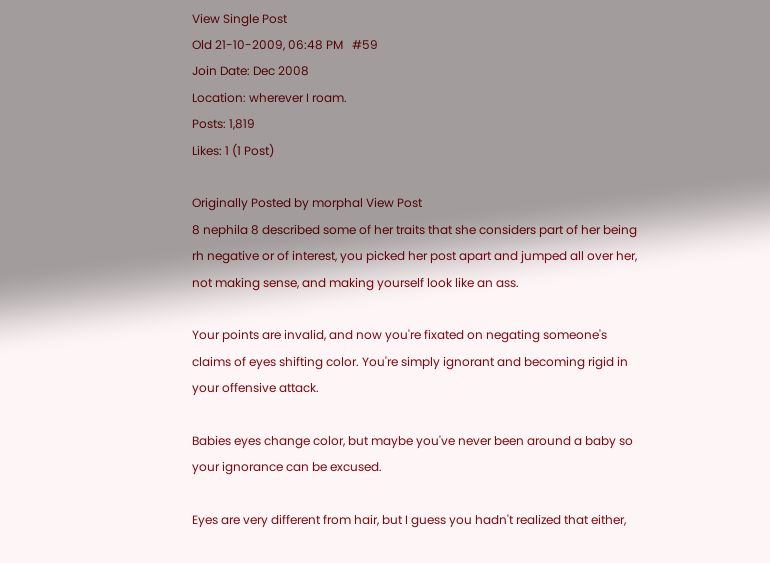View Single Post
Old 21-10-2009, 06:48 PM   #59
Join Date: Dec 2008
Location: wherever I roam.
Posts: 1,819
Likes: 1 (1 Post)

Originally Posted by morphal View Post
8 nephila 8 described some of her traits that she considers part of her being rh negative or of interest, you picked her post apart and jumped all over her, not making sense, and making yourself look like an ass.

Your points are invalid, and now you're fixated on negating someone's claims of eyes shifting color. You're simply ignorant and becoming rigid in your offensive attack.

Babies eyes change color, but maybe you've never been around a baby so your ignorance can be excused.

Eyes are very different from hair, but I guess you hadn't realized that either,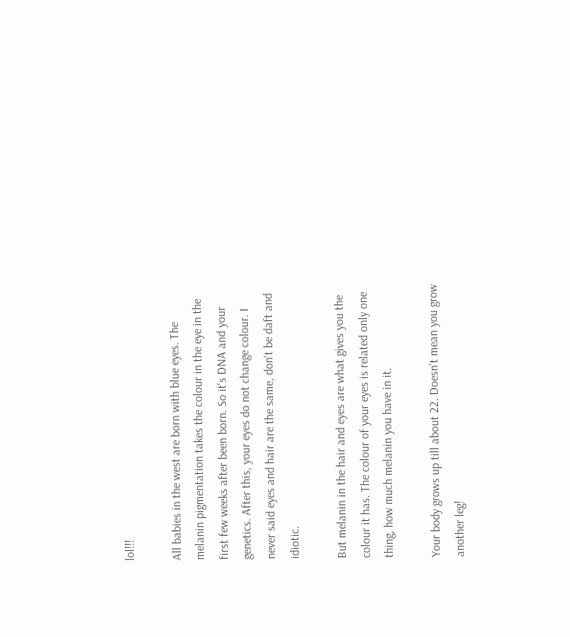lol!!!

All babies in the west are born with blue eyes. The melanin pigmentation takes the colour in the eye in the first few weeks after been born. So it's DNA and your genetics. After this, your eyes do not change colour. I never said eyes and hair are the same, don't be daft and idiotic.

But melanin in the hair and eyes are what gives you the colour it has. The colour of your eyes is related only one thing, how much melanin you have in it.

Your body grows up till about 22. Doesn't mean you grow another leg!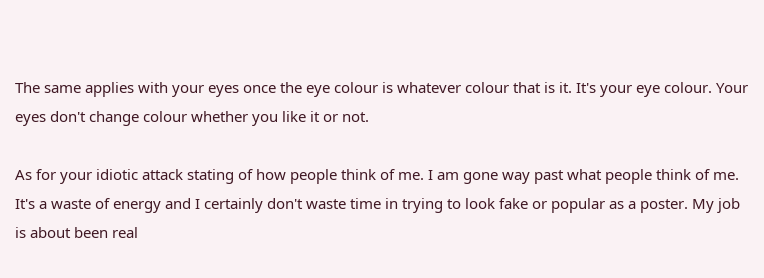The same applies with your eyes once the eye colour is whatever colour that is it. It's your eye colour. Your eyes don't change colour whether you like it or not.

As for your idiotic attack stating of how people think of me. I am gone way past what people think of me. It's a waste of energy and I certainly don't waste time in trying to look fake or popular as a poster. My job is about been real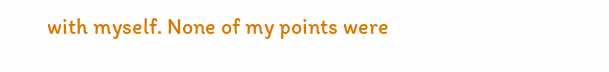with myself. None of my points were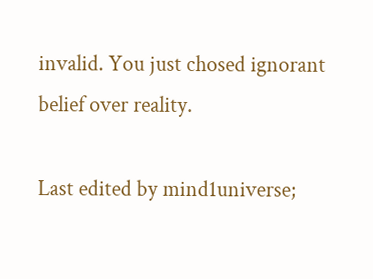invalid. You just chosed ignorant belief over reality.

Last edited by mind1universe;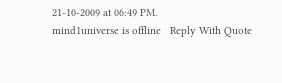21-10-2009 at 06:49 PM.
mind1universe is offline   Reply With Quote